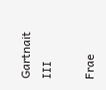Gartnait III

Frae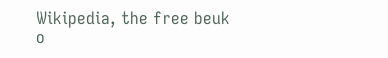Wikipedia, the free beuk o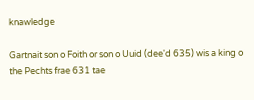knawledge

Gartnait son o Foith or son o Uuid (dee'd 635) wis a king o the Pechts frae 631 tae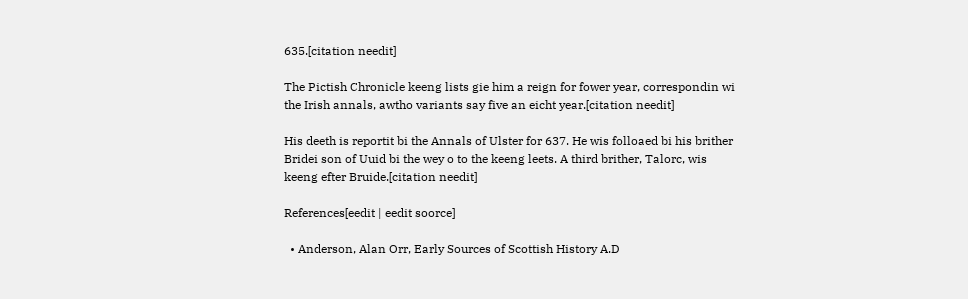635.[citation needit]

The Pictish Chronicle keeng lists gie him a reign for fower year, correspondin wi the Irish annals, awtho variants say five an eicht year.[citation needit]

His deeth is reportit bi the Annals of Ulster for 637. He wis folloaed bi his brither Bridei son of Uuid bi the wey o to the keeng leets. A third brither, Talorc, wis keeng efter Bruide.[citation needit]

References[eedit | eedit soorce]

  • Anderson, Alan Orr, Early Sources of Scottish History A.D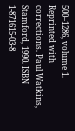500–1286, volume 1. Reprinted with corrections. Paul Watkins, Stamford, 1990. ISBN 1-871615-03-8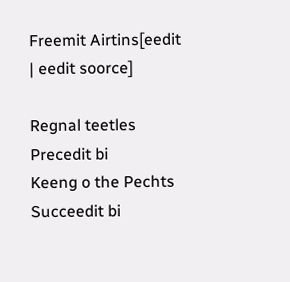Freemit Airtins[eedit | eedit soorce]

Regnal teetles
Precedit bi
Keeng o the Pechts
Succeedit bi